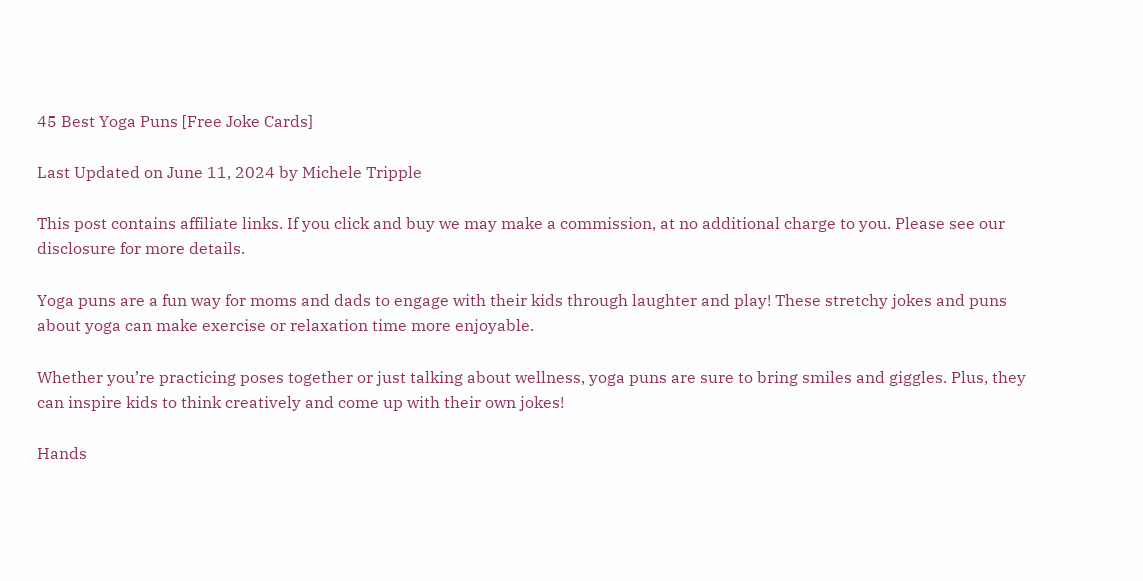45 Best Yoga Puns [Free Joke Cards]

Last Updated on June 11, 2024 by Michele Tripple

This post contains affiliate links. If you click and buy we may make a commission, at no additional charge to you. Please see our disclosure for more details.

Yoga puns are a fun way for moms and dads to engage with their kids through laughter and play! These stretchy jokes and puns about yoga can make exercise or relaxation time more enjoyable.

Whether you’re practicing poses together or just talking about wellness, yoga puns are sure to bring smiles and giggles. Plus, they can inspire kids to think creatively and come up with their own jokes!

Hands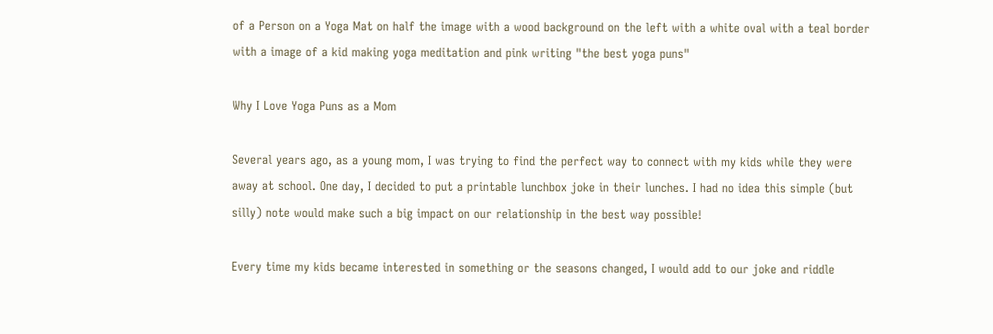of a Person on a Yoga Mat on half the image with a wood background on the left with a white oval with a teal border with a image of a kid making yoga meditation and pink writing "the best yoga puns"

Why I Love Yoga Puns as a Mom

Several years ago, as a young mom, I was trying to find the perfect way to connect with my kids while they were away at school. One day, I decided to put a printable lunchbox joke in their lunches. I had no idea this simple (but silly) note would make such a big impact on our relationship in the best way possible!

Every time my kids became interested in something or the seasons changed, I would add to our joke and riddle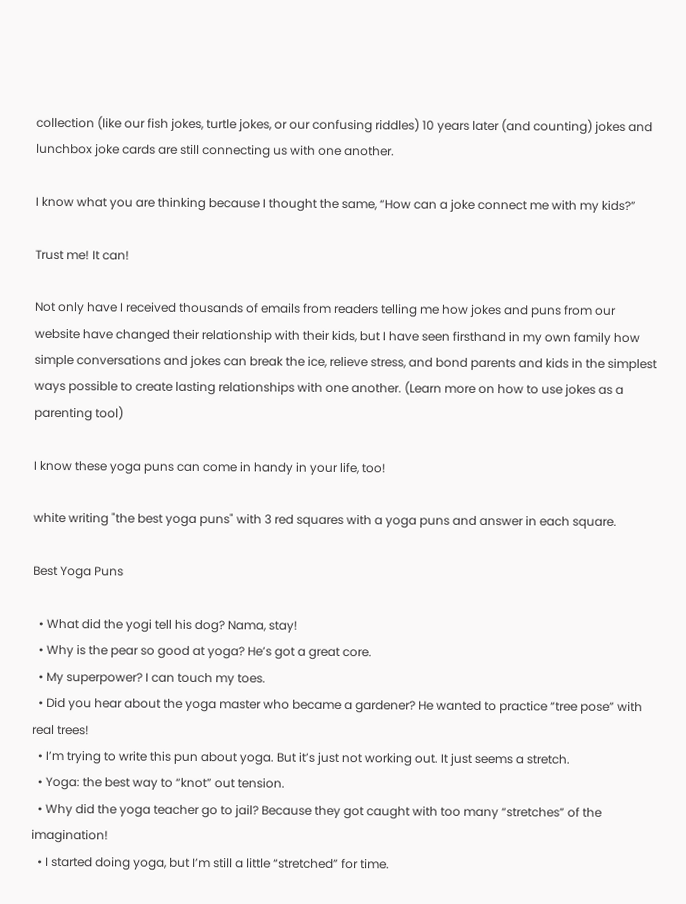collection (like our fish jokes, turtle jokes, or our confusing riddles) 10 years later (and counting) jokes and lunchbox joke cards are still connecting us with one another.

I know what you are thinking because I thought the same, “How can a joke connect me with my kids?”

Trust me! It can!

Not only have I received thousands of emails from readers telling me how jokes and puns from our website have changed their relationship with their kids, but I have seen firsthand in my own family how simple conversations and jokes can break the ice, relieve stress, and bond parents and kids in the simplest ways possible to create lasting relationships with one another. (Learn more on how to use jokes as a parenting tool)

I know these yoga puns can come in handy in your life, too!

white writing "the best yoga puns" with 3 red squares with a yoga puns and answer in each square.

Best Yoga Puns

  • What did the yogi tell his dog? Nama, stay!
  • Why is the pear so good at yoga? He’s got a great core.
  • My superpower? I can touch my toes.
  • Did you hear about the yoga master who became a gardener? He wanted to practice “tree pose” with real trees!
  • I’m trying to write this pun about yoga. But it’s just not working out. It just seems a stretch.
  • Yoga: the best way to “knot” out tension.
  • Why did the yoga teacher go to jail? Because they got caught with too many “stretches” of the imagination!
  • I started doing yoga, but I’m still a little “stretched” for time.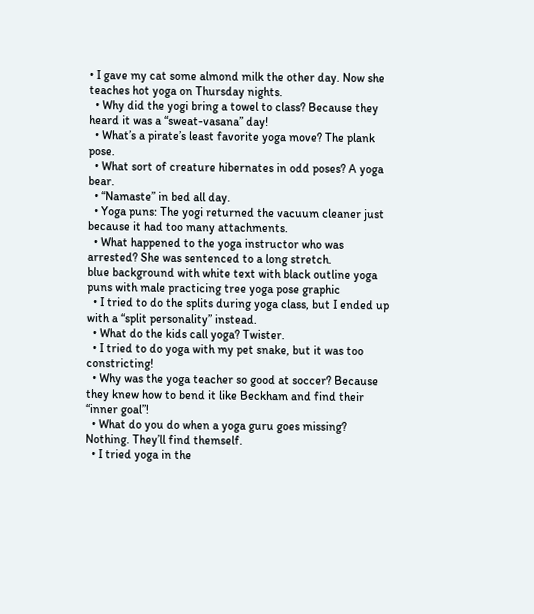• I gave my cat some almond milk the other day. Now she teaches hot yoga on Thursday nights.
  • Why did the yogi bring a towel to class? Because they heard it was a “sweat-vasana” day!
  • What’s a pirate’s least favorite yoga move? The plank pose.
  • What sort of creature hibernates in odd poses? A yoga bear.
  • “Namaste” in bed all day.
  • Yoga puns: The yogi returned the vacuum cleaner just because it had too many attachments.
  • What happened to the yoga instructor who was arrested? She was sentenced to a long stretch.
blue background with white text with black outline yoga puns with male practicing tree yoga pose graphic
  • I tried to do the splits during yoga class, but I ended up with a “split personality” instead.
  • What do the kids call yoga? Twister.
  • I tried to do yoga with my pet snake, but it was too constricting!
  • Why was the yoga teacher so good at soccer? Because they knew how to bend it like Beckham and find their “inner goal”!
  • What do you do when a yoga guru goes missing? Nothing. They’ll find themself.
  • I tried yoga in the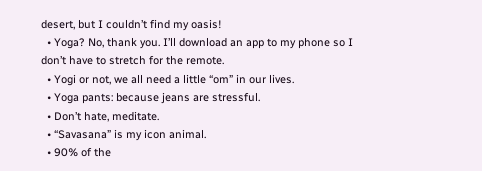desert, but I couldn’t find my oasis!
  • Yoga? No, thank you. I’ll download an app to my phone so I don’t have to stretch for the remote.
  • Yogi or not, we all need a little “om” in our lives.
  • Yoga pants: because jeans are stressful.
  • Don’t hate, meditate.
  • “Savasana” is my icon animal.
  • 90% of the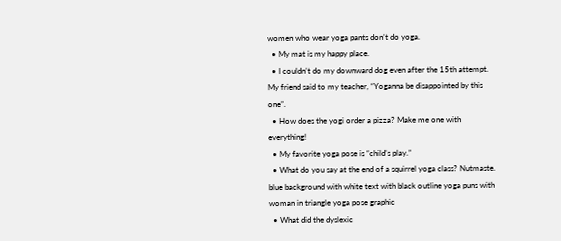women who wear yoga pants don’t do yoga.
  • My mat is my happy place.
  • I couldn’t do my downward dog even after the 15th attempt. My friend said to my teacher, “Yoganna be disappointed by this one”.
  • How does the yogi order a pizza? Make me one with everything!
  • My favorite yoga pose is “child’s play.”
  • What do you say at the end of a squirrel yoga class? Nutmaste.
blue background with white text with black outline yoga puns with woman in triangle yoga pose graphic
  • What did the dyslexic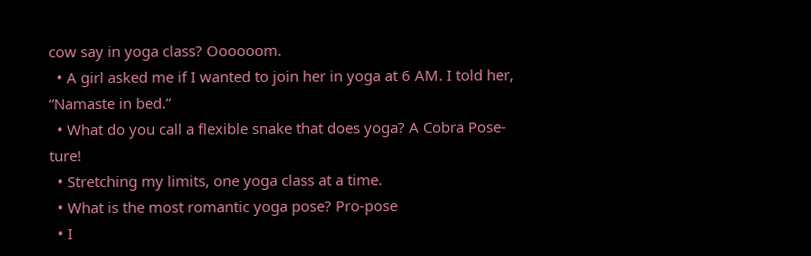cow say in yoga class? Oooooom.
  • A girl asked me if I wanted to join her in yoga at 6 AM. I told her, “Namaste in bed.”
  • What do you call a flexible snake that does yoga? A Cobra Pose-ture!
  • Stretching my limits, one yoga class at a time.
  • What is the most romantic yoga pose? Pro-pose
  • I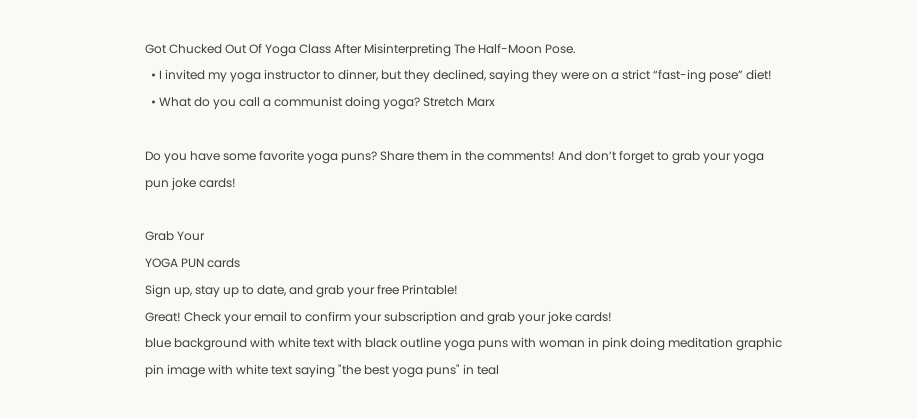Got Chucked Out Of Yoga Class After Misinterpreting The Half-Moon Pose.
  • I invited my yoga instructor to dinner, but they declined, saying they were on a strict “fast-ing pose” diet!
  • What do you call a communist doing yoga? Stretch Marx

Do you have some favorite yoga puns? Share them in the comments! And don’t forget to grab your yoga pun joke cards!

Grab Your
YOGA PUN cards
Sign up, stay up to date, and grab your free Printable!
Great! Check your email to confirm your subscription and grab your joke cards!
blue background with white text with black outline yoga puns with woman in pink doing meditation graphic
pin image with white text saying "the best yoga puns" in teal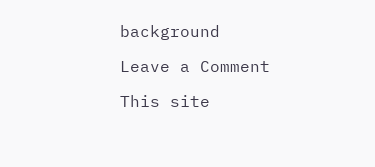background

Leave a Comment

This site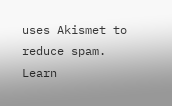uses Akismet to reduce spam. Learn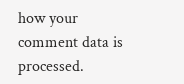how your comment data is processed.